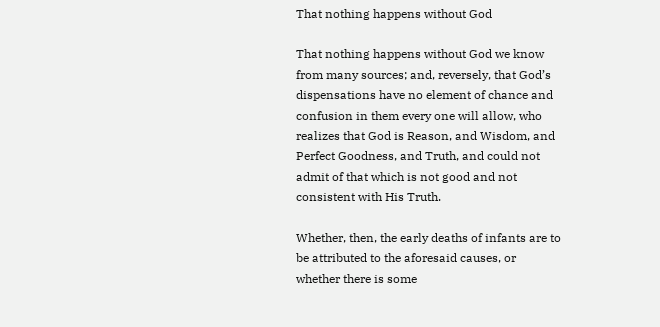That nothing happens without God

That nothing happens without God we know from many sources; and, reversely, that God’s dispensations have no element of chance and confusion in them every one will allow, who realizes that God is Reason, and Wisdom, and Perfect Goodness, and Truth, and could not admit of that which is not good and not consistent with His Truth.

Whether, then, the early deaths of infants are to be attributed to the aforesaid causes, or whether there is some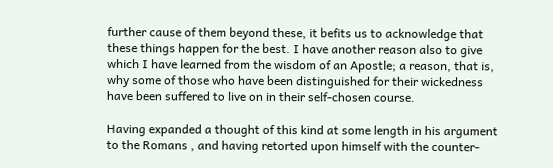further cause of them beyond these, it befits us to acknowledge that these things happen for the best. I have another reason also to give which I have learned from the wisdom of an Apostle; a reason, that is, why some of those who have been distinguished for their wickedness have been suffered to live on in their self-chosen course.

Having expanded a thought of this kind at some length in his argument to the Romans , and having retorted upon himself with the counter-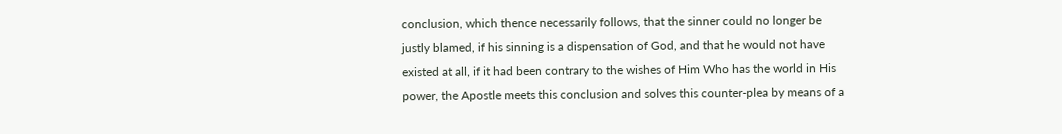conclusion, which thence necessarily follows, that the sinner could no longer be justly blamed, if his sinning is a dispensation of God, and that he would not have existed at all, if it had been contrary to the wishes of Him Who has the world in His power, the Apostle meets this conclusion and solves this counter-plea by means of a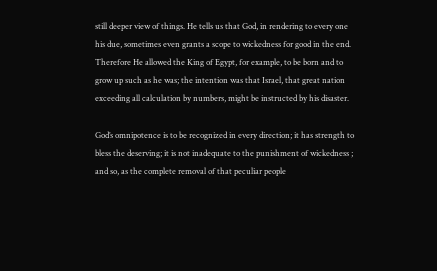still deeper view of things. He tells us that God, in rendering to every one his due, sometimes even grants a scope to wickedness for good in the end. Therefore He allowed the King of Egypt, for example, to be born and to grow up such as he was; the intention was that Israel, that great nation exceeding all calculation by numbers, might be instructed by his disaster.

God’s omnipotence is to be recognized in every direction; it has strength to bless the deserving; it is not inadequate to the punishment of wickedness ; and so, as the complete removal of that peculiar people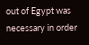out of Egypt was necessary in order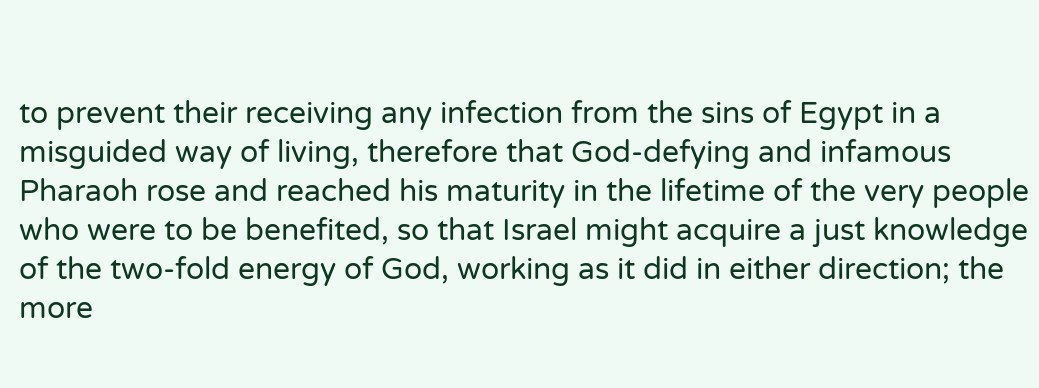to prevent their receiving any infection from the sins of Egypt in a misguided way of living, therefore that God-defying and infamous Pharaoh rose and reached his maturity in the lifetime of the very people who were to be benefited, so that Israel might acquire a just knowledge of the two-fold energy of God, working as it did in either direction; the more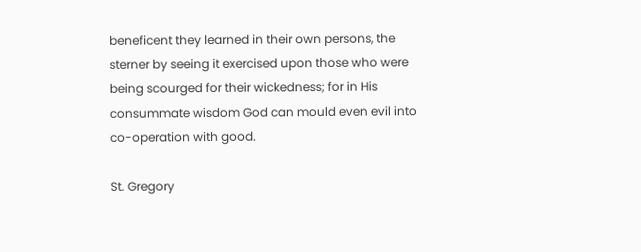beneficent they learned in their own persons, the sterner by seeing it exercised upon those who were being scourged for their wickedness; for in His consummate wisdom God can mould even evil into co-operation with good.

St. Gregory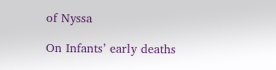of Nyssa

On Infants’ early deaths